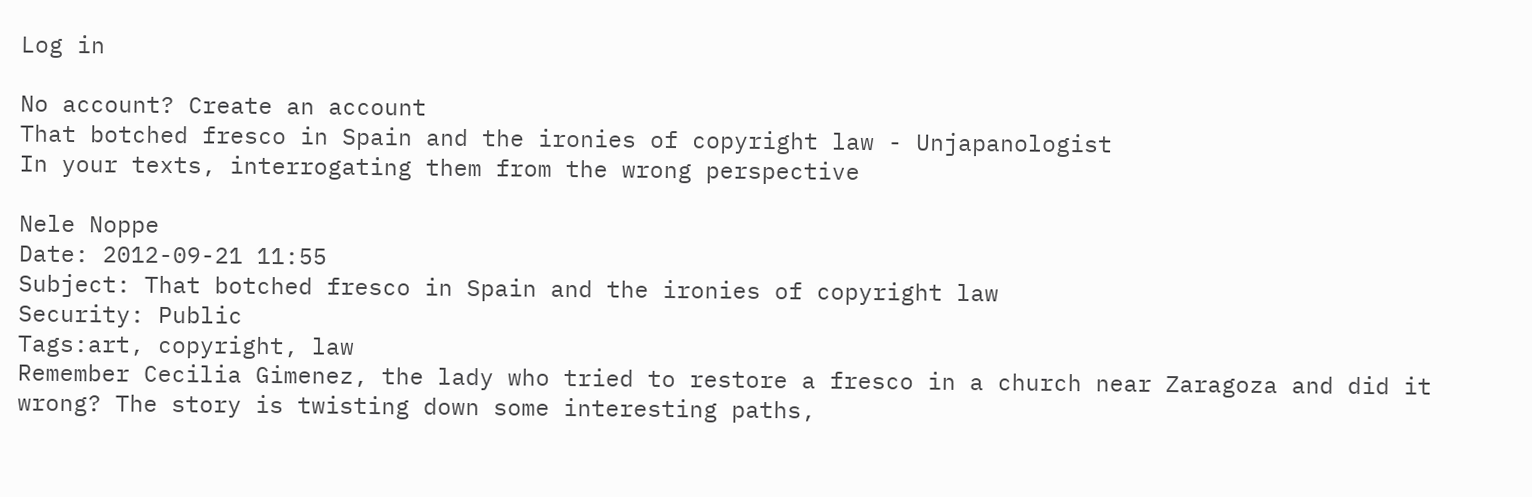Log in

No account? Create an account
That botched fresco in Spain and the ironies of copyright law - Unjapanologist
In your texts, interrogating them from the wrong perspective

Nele Noppe
Date: 2012-09-21 11:55
Subject: That botched fresco in Spain and the ironies of copyright law
Security: Public
Tags:art, copyright, law
Remember Cecilia Gimenez, the lady who tried to restore a fresco in a church near Zaragoza and did it wrong? The story is twisting down some interesting paths,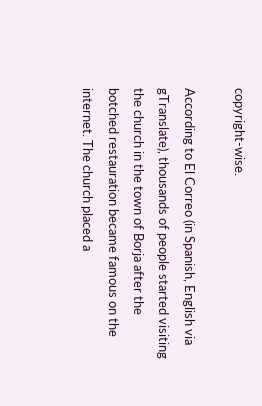copyright-wise.

According to El Correo (in Spanish, English via gTranslate), thousands of people started visiting the church in the town of Borja after the botched restauration became famous on the internet. The church placed a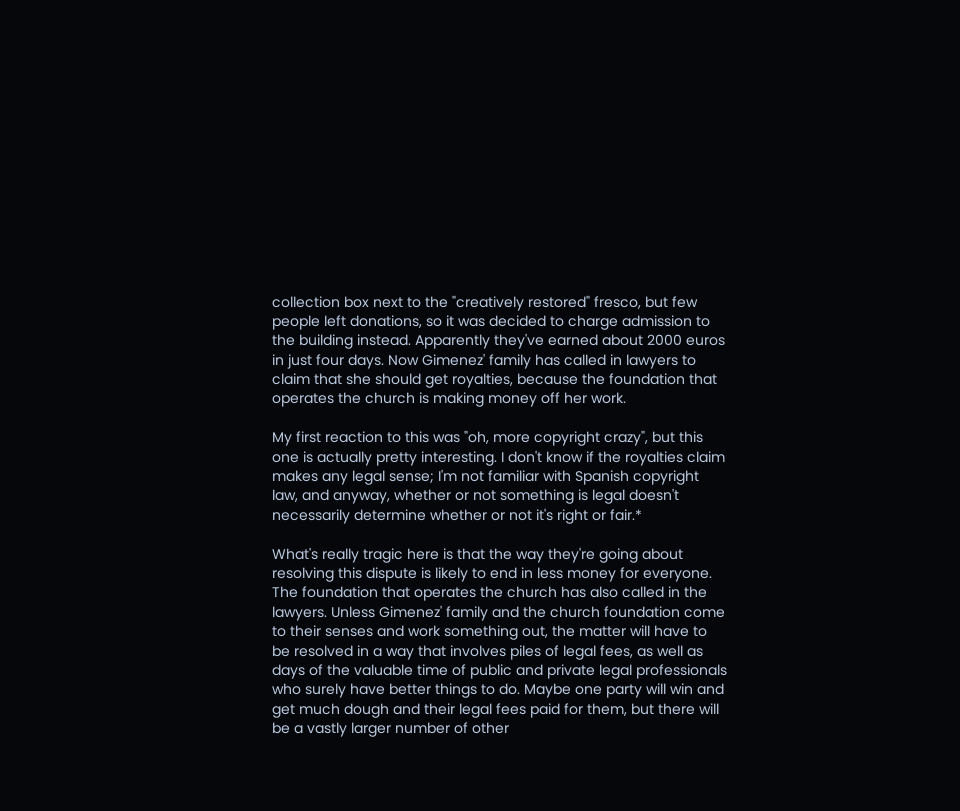collection box next to the "creatively restored" fresco, but few people left donations, so it was decided to charge admission to the building instead. Apparently they've earned about 2000 euros in just four days. Now Gimenez' family has called in lawyers to claim that she should get royalties, because the foundation that operates the church is making money off her work.

My first reaction to this was "oh, more copyright crazy", but this one is actually pretty interesting. I don't know if the royalties claim makes any legal sense; I'm not familiar with Spanish copyright law, and anyway, whether or not something is legal doesn't necessarily determine whether or not it's right or fair.*

What's really tragic here is that the way they're going about resolving this dispute is likely to end in less money for everyone. The foundation that operates the church has also called in the lawyers. Unless Gimenez' family and the church foundation come to their senses and work something out, the matter will have to be resolved in a way that involves piles of legal fees, as well as days of the valuable time of public and private legal professionals who surely have better things to do. Maybe one party will win and get much dough and their legal fees paid for them, but there will be a vastly larger number of other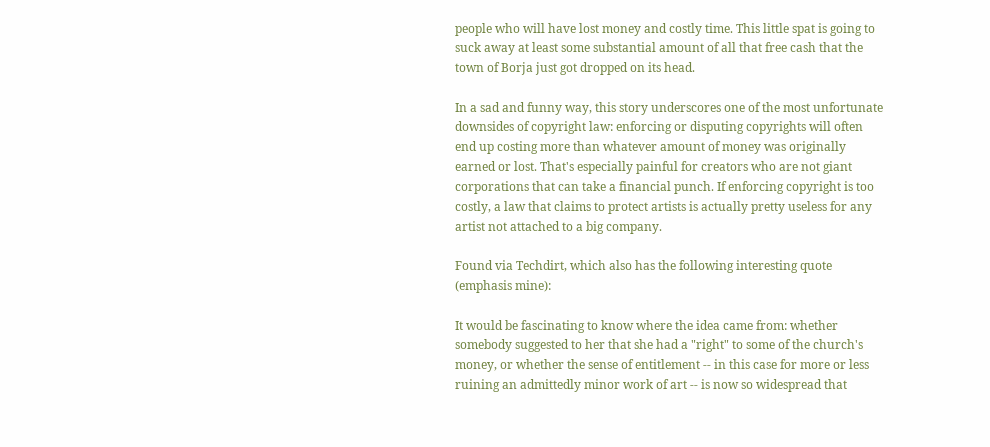people who will have lost money and costly time. This little spat is going to suck away at least some substantial amount of all that free cash that the town of Borja just got dropped on its head.

In a sad and funny way, this story underscores one of the most unfortunate downsides of copyright law: enforcing or disputing copyrights will often end up costing more than whatever amount of money was originally earned or lost. That's especially painful for creators who are not giant corporations that can take a financial punch. If enforcing copyright is too costly, a law that claims to protect artists is actually pretty useless for any artist not attached to a big company.

Found via Techdirt, which also has the following interesting quote (emphasis mine):

It would be fascinating to know where the idea came from: whether somebody suggested to her that she had a "right" to some of the church's money, or whether the sense of entitlement -- in this case for more or less ruining an admittedly minor work of art -- is now so widespread that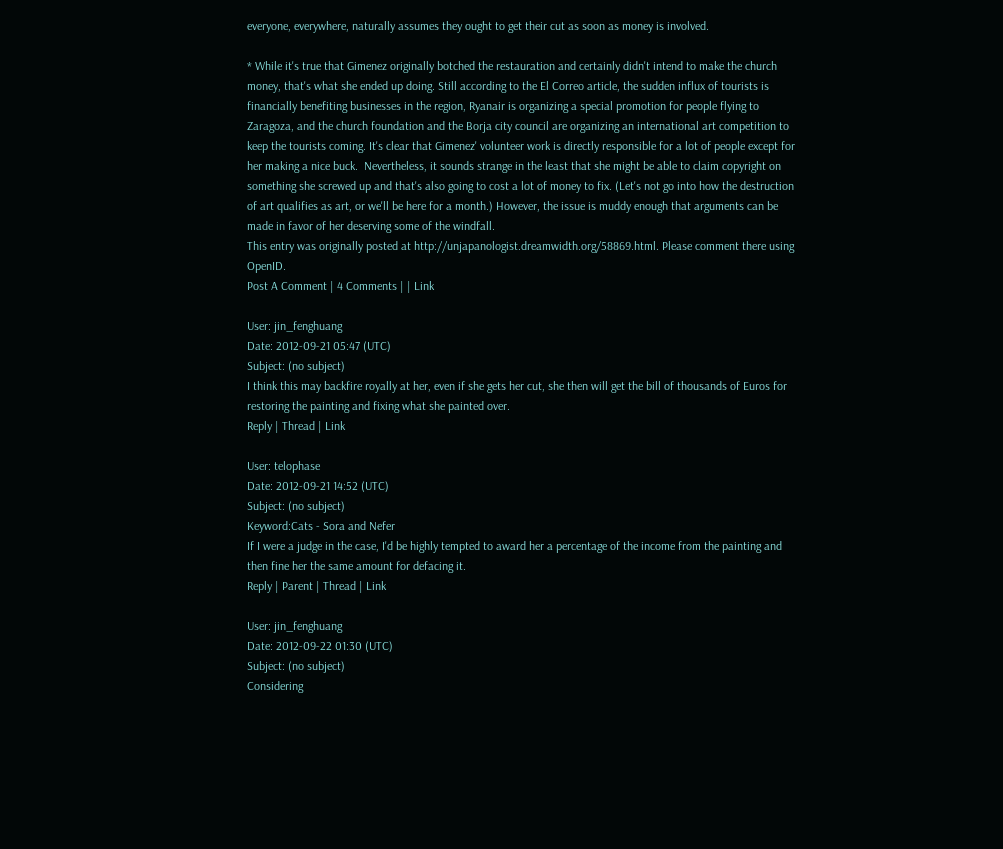everyone, everywhere, naturally assumes they ought to get their cut as soon as money is involved.

* While it's true that Gimenez originally botched the restauration and certainly didn't intend to make the church money, that's what she ended up doing. Still according to the El Correo article, the sudden influx of tourists is financially benefiting businesses in the region, Ryanair is organizing a special promotion for people flying to Zaragoza, and the church foundation and the Borja city council are organizing an international art competition to keep the tourists coming. It's clear that Gimenez' volunteer work is directly responsible for a lot of people except for her making a nice buck.  Nevertheless, it sounds strange in the least that she might be able to claim copyright on something she screwed up and that's also going to cost a lot of money to fix. (Let's not go into how the destruction of art qualifies as art, or we'll be here for a month.) However, the issue is muddy enough that arguments can be made in favor of her deserving some of the windfall.
This entry was originally posted at http://unjapanologist.dreamwidth.org/58869.html. Please comment there using OpenID.
Post A Comment | 4 Comments | | Link

User: jin_fenghuang
Date: 2012-09-21 05:47 (UTC)
Subject: (no subject)
I think this may backfire royally at her, even if she gets her cut, she then will get the bill of thousands of Euros for restoring the painting and fixing what she painted over.
Reply | Thread | Link

User: telophase
Date: 2012-09-21 14:52 (UTC)
Subject: (no subject)
Keyword:Cats - Sora and Nefer
If I were a judge in the case, I'd be highly tempted to award her a percentage of the income from the painting and then fine her the same amount for defacing it.
Reply | Parent | Thread | Link

User: jin_fenghuang
Date: 2012-09-22 01:30 (UTC)
Subject: (no subject)
Considering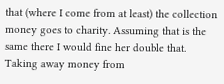that (where I come from at least) the collection money goes to charity. Assuming that is the same there I would fine her double that. Taking away money from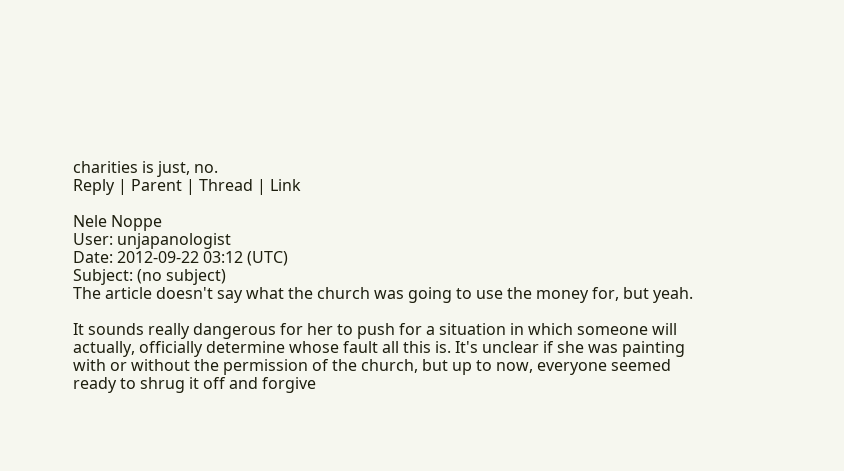charities is just, no.
Reply | Parent | Thread | Link

Nele Noppe
User: unjapanologist
Date: 2012-09-22 03:12 (UTC)
Subject: (no subject)
The article doesn't say what the church was going to use the money for, but yeah.

It sounds really dangerous for her to push for a situation in which someone will actually, officially determine whose fault all this is. It's unclear if she was painting with or without the permission of the church, but up to now, everyone seemed ready to shrug it off and forgive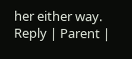her either way.
Reply | Parent |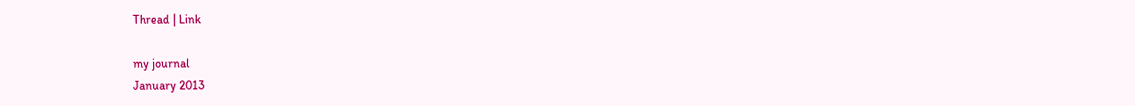Thread | Link

my journal
January 2013